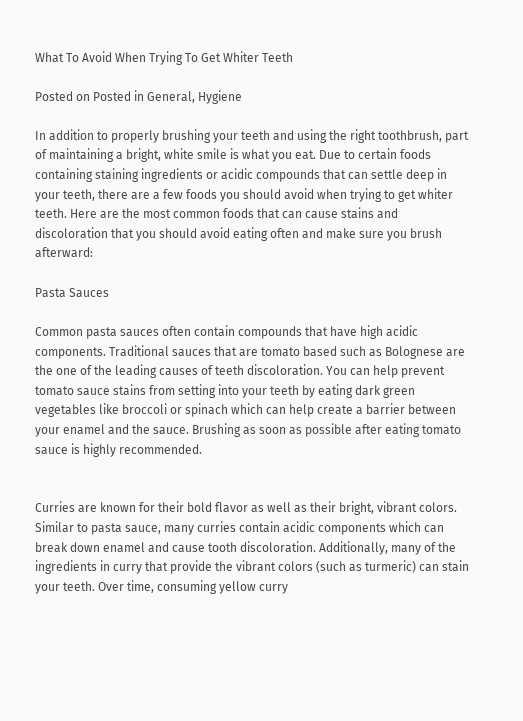What To Avoid When Trying To Get Whiter Teeth

Posted on Posted in General, Hygiene

In addition to properly brushing your teeth and using the right toothbrush, part of maintaining a bright, white smile is what you eat. Due to certain foods containing staining ingredients or acidic compounds that can settle deep in your teeth, there are a few foods you should avoid when trying to get whiter teeth. Here are the most common foods that can cause stains and discoloration that you should avoid eating often and make sure you brush afterward:

Pasta Sauces

Common pasta sauces often contain compounds that have high acidic components. Traditional sauces that are tomato based such as Bolognese are the one of the leading causes of teeth discoloration. You can help prevent tomato sauce stains from setting into your teeth by eating dark green vegetables like broccoli or spinach which can help create a barrier between your enamel and the sauce. Brushing as soon as possible after eating tomato sauce is highly recommended.


Curries are known for their bold flavor as well as their bright, vibrant colors. Similar to pasta sauce, many curries contain acidic components which can break down enamel and cause tooth discoloration. Additionally, many of the ingredients in curry that provide the vibrant colors (such as turmeric) can stain your teeth. Over time, consuming yellow curry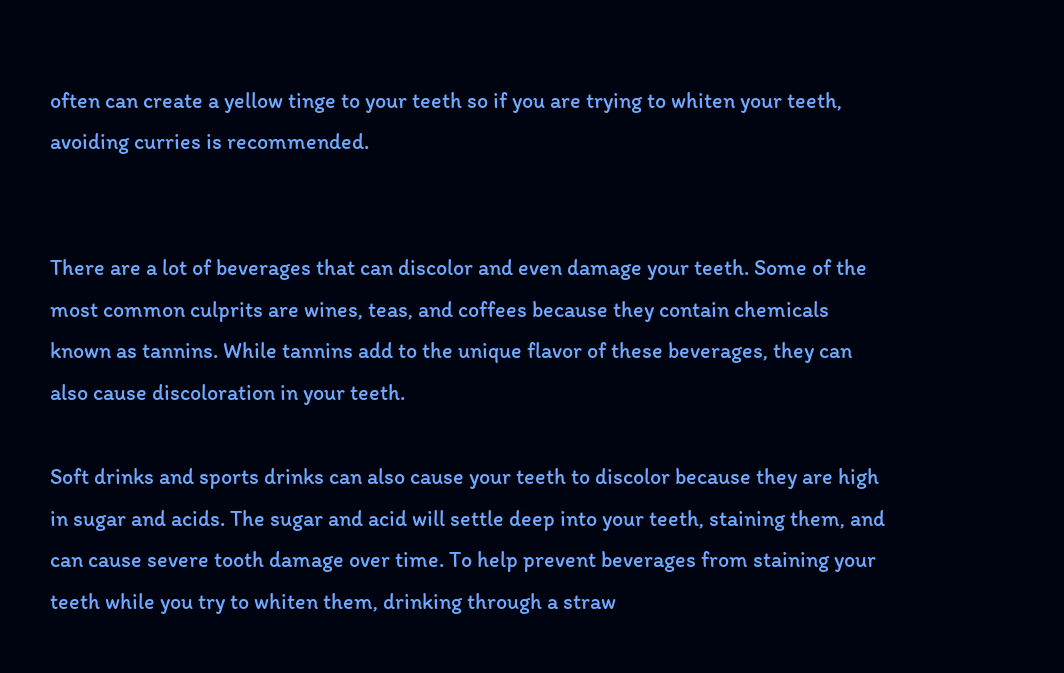often can create a yellow tinge to your teeth so if you are trying to whiten your teeth, avoiding curries is recommended.


There are a lot of beverages that can discolor and even damage your teeth. Some of the most common culprits are wines, teas, and coffees because they contain chemicals known as tannins. While tannins add to the unique flavor of these beverages, they can also cause discoloration in your teeth.

Soft drinks and sports drinks can also cause your teeth to discolor because they are high in sugar and acids. The sugar and acid will settle deep into your teeth, staining them, and can cause severe tooth damage over time. To help prevent beverages from staining your teeth while you try to whiten them, drinking through a straw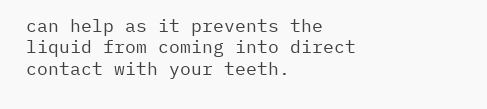can help as it prevents the liquid from coming into direct contact with your teeth.